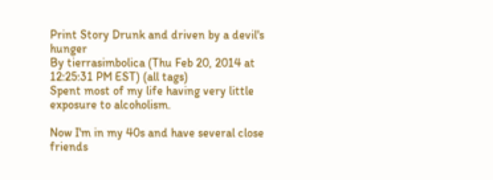Print Story Drunk and driven by a devil's hunger
By tierrasimbolica (Thu Feb 20, 2014 at 12:25:31 PM EST) (all tags)
Spent most of my life having very little exposure to alcoholism.

Now I'm in my 40s and have several close friends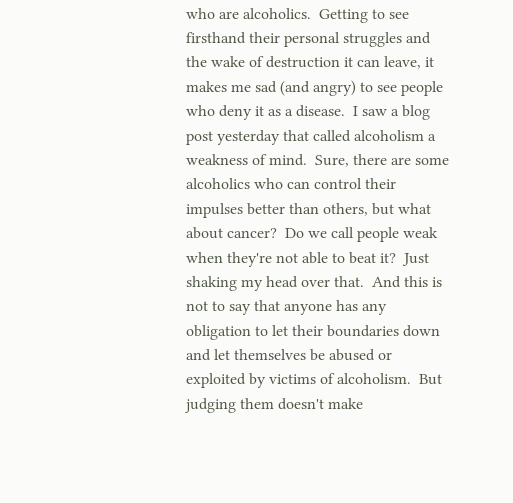who are alcoholics.  Getting to see firsthand their personal struggles and the wake of destruction it can leave, it makes me sad (and angry) to see people who deny it as a disease.  I saw a blog post yesterday that called alcoholism a weakness of mind.  Sure, there are some alcoholics who can control their impulses better than others, but what about cancer?  Do we call people weak when they're not able to beat it?  Just shaking my head over that.  And this is not to say that anyone has any obligation to let their boundaries down and let themselves be abused or exploited by victims of alcoholism.  But judging them doesn't make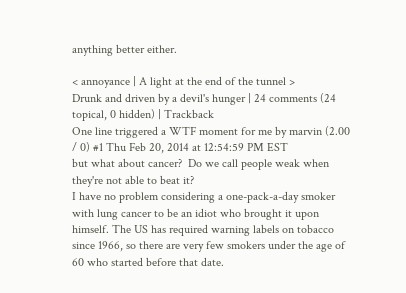anything better either.

< annoyance | A light at the end of the tunnel >
Drunk and driven by a devil's hunger | 24 comments (24 topical, 0 hidden) | Trackback
One line triggered a WTF moment for me by marvin (2.00 / 0) #1 Thu Feb 20, 2014 at 12:54:59 PM EST
but what about cancer?  Do we call people weak when they're not able to beat it?
I have no problem considering a one-pack-a-day smoker with lung cancer to be an idiot who brought it upon himself. The US has required warning labels on tobacco since 1966, so there are very few smokers under the age of 60 who started before that date.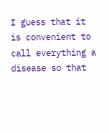I guess that it is convenient to call everything a disease so that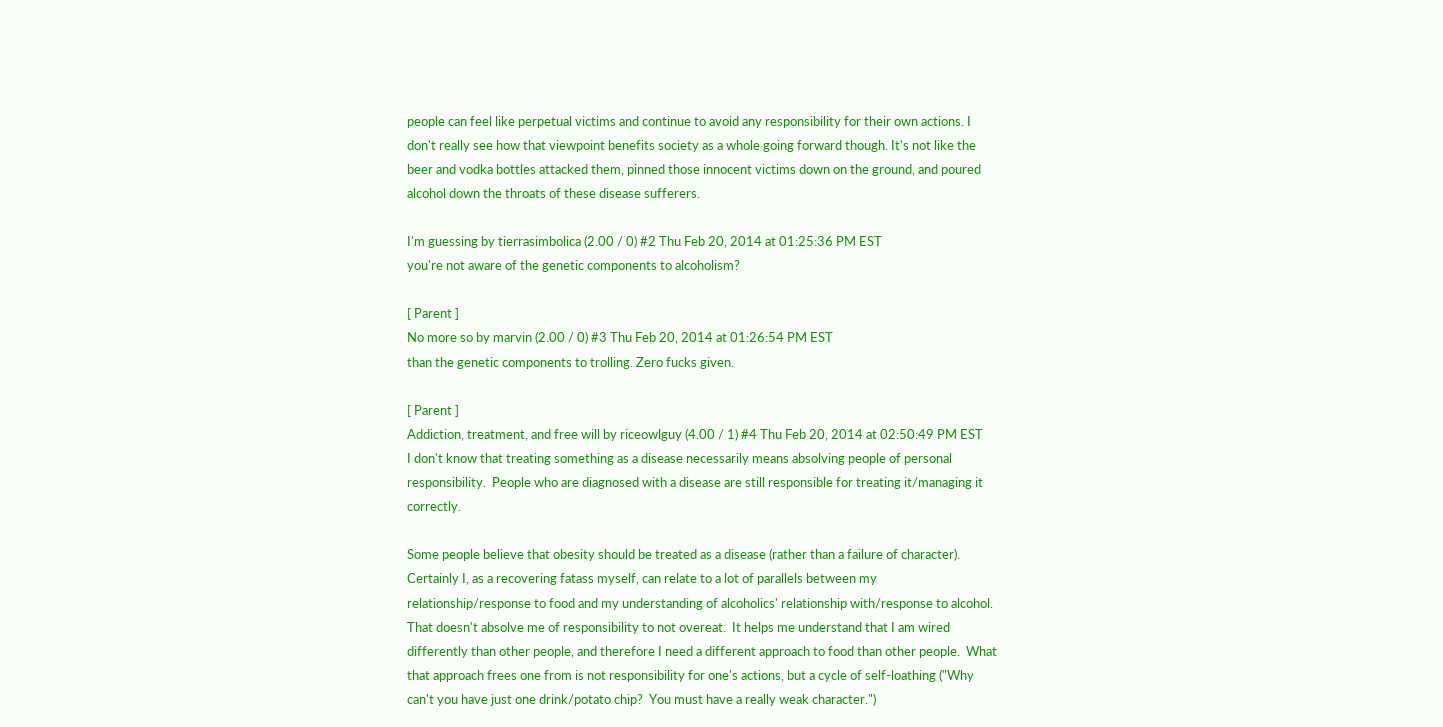people can feel like perpetual victims and continue to avoid any responsibility for their own actions. I don't really see how that viewpoint benefits society as a whole going forward though. It's not like the beer and vodka bottles attacked them, pinned those innocent victims down on the ground, and poured alcohol down the throats of these disease sufferers.

I'm guessing by tierrasimbolica (2.00 / 0) #2 Thu Feb 20, 2014 at 01:25:36 PM EST
you're not aware of the genetic components to alcoholism?

[ Parent ]
No more so by marvin (2.00 / 0) #3 Thu Feb 20, 2014 at 01:26:54 PM EST
than the genetic components to trolling. Zero fucks given.

[ Parent ]
Addiction, treatment, and free will by riceowlguy (4.00 / 1) #4 Thu Feb 20, 2014 at 02:50:49 PM EST
I don't know that treating something as a disease necessarily means absolving people of personal responsibility.  People who are diagnosed with a disease are still responsible for treating it/managing it correctly.

Some people believe that obesity should be treated as a disease (rather than a failure of character).  Certainly I, as a recovering fatass myself, can relate to a lot of parallels between my relationship/response to food and my understanding of alcoholics' relationship with/response to alcohol.  That doesn't absolve me of responsibility to not overeat.  It helps me understand that I am wired differently than other people, and therefore I need a different approach to food than other people.  What that approach frees one from is not responsibility for one's actions, but a cycle of self-loathing ("Why can't you have just one drink/potato chip?  You must have a really weak character.")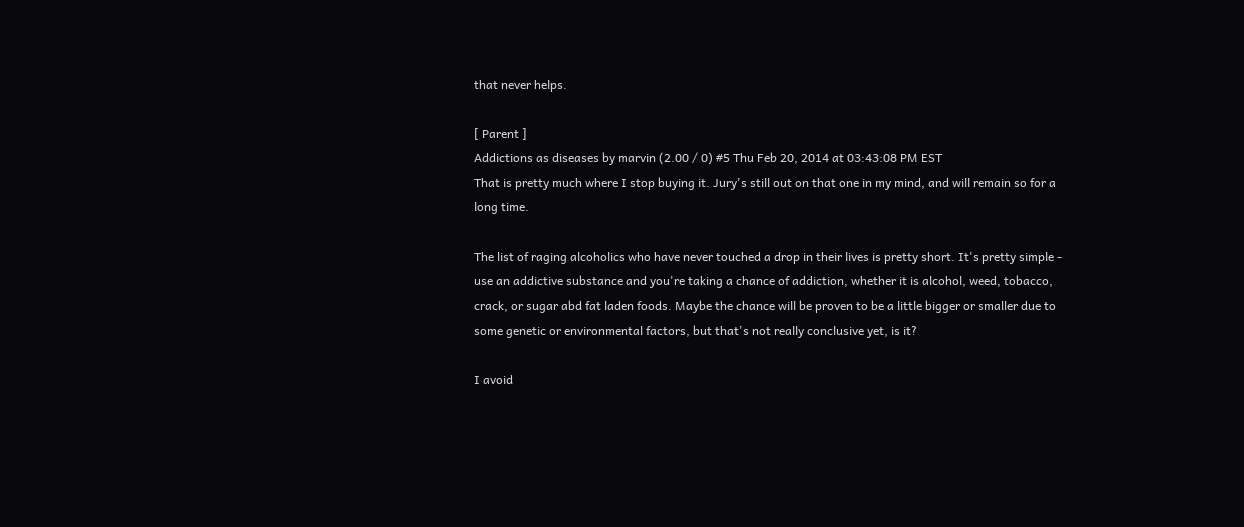that never helps.

[ Parent ]
Addictions as diseases by marvin (2.00 / 0) #5 Thu Feb 20, 2014 at 03:43:08 PM EST
That is pretty much where I stop buying it. Jury's still out on that one in my mind, and will remain so for a long time.

The list of raging alcoholics who have never touched a drop in their lives is pretty short. It's pretty simple - use an addictive substance and you're taking a chance of addiction, whether it is alcohol, weed, tobacco, crack, or sugar abd fat laden foods. Maybe the chance will be proven to be a little bigger or smaller due to some genetic or environmental factors, but that's not really conclusive yet, is it?

I avoid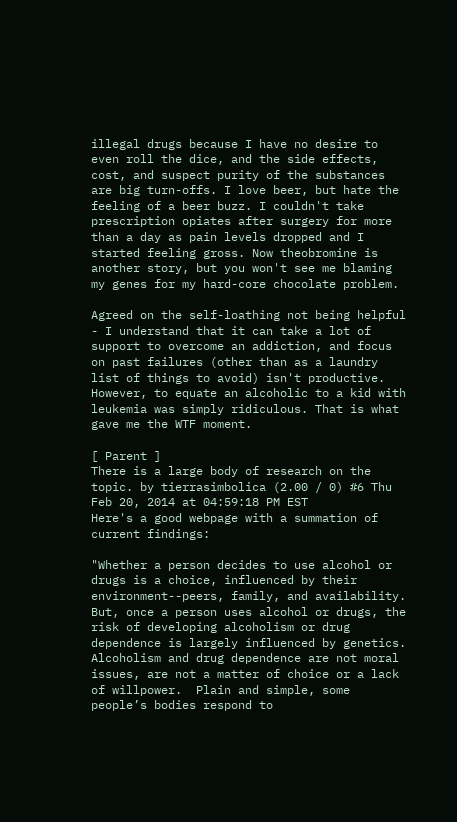illegal drugs because I have no desire to even roll the dice, and the side effects, cost, and suspect purity of the substances are big turn-offs. I love beer, but hate the feeling of a beer buzz. I couldn't take prescription opiates after surgery for more than a day as pain levels dropped and I started feeling gross. Now theobromine is another story, but you won't see me blaming my genes for my hard-core chocolate problem.

Agreed on the self-loathing not being helpful - I understand that it can take a lot of support to overcome an addiction, and focus on past failures (other than as a laundry list of things to avoid) isn't productive. However, to equate an alcoholic to a kid with leukemia was simply ridiculous. That is what gave me the WTF moment.

[ Parent ]
There is a large body of research on the topic. by tierrasimbolica (2.00 / 0) #6 Thu Feb 20, 2014 at 04:59:18 PM EST
Here's a good webpage with a summation of current findings:

"Whether a person decides to use alcohol or drugs is a choice, influenced by their environment--peers, family, and availability.  But, once a person uses alcohol or drugs, the risk of developing alcoholism or drug dependence is largely influenced by genetics.  Alcoholism and drug dependence are not moral issues, are not a matter of choice or a lack of willpower.  Plain and simple, some people’s bodies respond to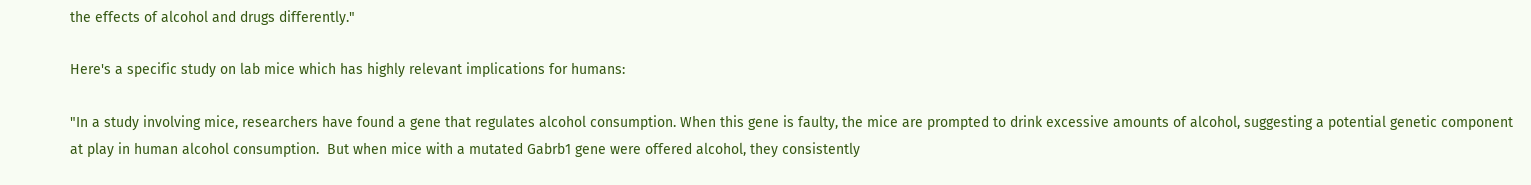the effects of alcohol and drugs differently."

Here's a specific study on lab mice which has highly relevant implications for humans:

"In a study involving mice, researchers have found a gene that regulates alcohol consumption. When this gene is faulty, the mice are prompted to drink excessive amounts of alcohol, suggesting a potential genetic component at play in human alcohol consumption.  But when mice with a mutated Gabrb1 gene were offered alcohol, they consistently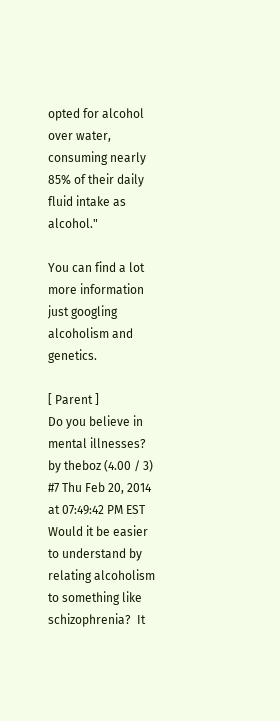opted for alcohol over water, consuming nearly 85% of their daily fluid intake as alcohol."

You can find a lot more information just googling alcoholism and genetics.

[ Parent ]
Do you believe in mental illnesses? by theboz (4.00 / 3) #7 Thu Feb 20, 2014 at 07:49:42 PM EST
Would it be easier to understand by relating alcoholism to something like schizophrenia?  It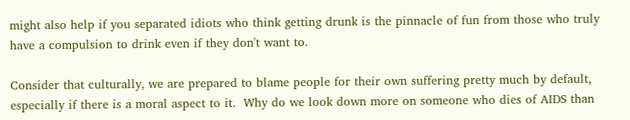might also help if you separated idiots who think getting drunk is the pinnacle of fun from those who truly have a compulsion to drink even if they don't want to.

Consider that culturally, we are prepared to blame people for their own suffering pretty much by default, especially if there is a moral aspect to it.  Why do we look down more on someone who dies of AIDS than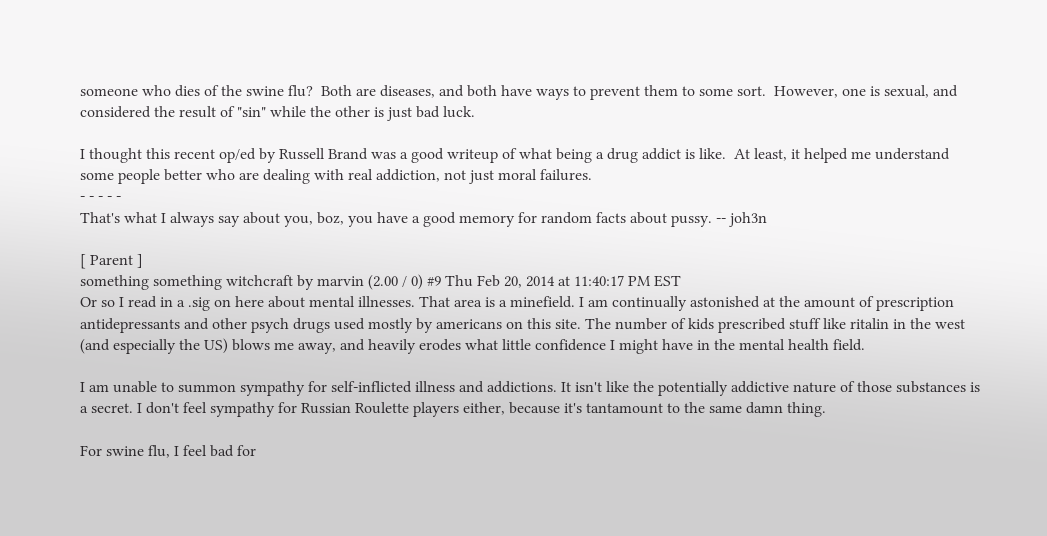someone who dies of the swine flu?  Both are diseases, and both have ways to prevent them to some sort.  However, one is sexual, and considered the result of "sin" while the other is just bad luck.

I thought this recent op/ed by Russell Brand was a good writeup of what being a drug addict is like.  At least, it helped me understand some people better who are dealing with real addiction, not just moral failures.
- - - - -
That's what I always say about you, boz, you have a good memory for random facts about pussy. -- joh3n

[ Parent ]
something something witchcraft by marvin (2.00 / 0) #9 Thu Feb 20, 2014 at 11:40:17 PM EST
Or so I read in a .sig on here about mental illnesses. That area is a minefield. I am continually astonished at the amount of prescription antidepressants and other psych drugs used mostly by americans on this site. The number of kids prescribed stuff like ritalin in the west (and especially the US) blows me away, and heavily erodes what little confidence I might have in the mental health field.

I am unable to summon sympathy for self-inflicted illness and addictions. It isn't like the potentially addictive nature of those substances is a secret. I don't feel sympathy for Russian Roulette players either, because it's tantamount to the same damn thing.

For swine flu, I feel bad for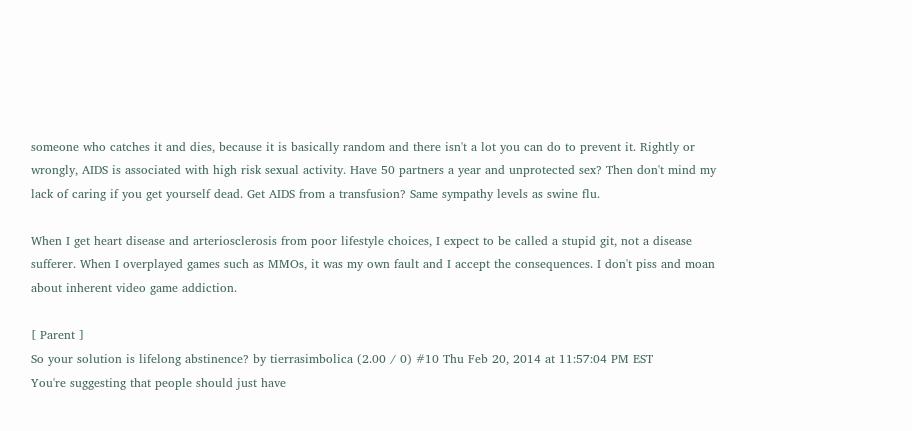someone who catches it and dies, because it is basically random and there isn't a lot you can do to prevent it. Rightly or wrongly, AIDS is associated with high risk sexual activity. Have 50 partners a year and unprotected sex? Then don't mind my lack of caring if you get yourself dead. Get AIDS from a transfusion? Same sympathy levels as swine flu.

When I get heart disease and arteriosclerosis from poor lifestyle choices, I expect to be called a stupid git, not a disease sufferer. When I overplayed games such as MMOs, it was my own fault and I accept the consequences. I don't piss and moan about inherent video game addiction.

[ Parent ]
So your solution is lifelong abstinence? by tierrasimbolica (2.00 / 0) #10 Thu Feb 20, 2014 at 11:57:04 PM EST
You're suggesting that people should just have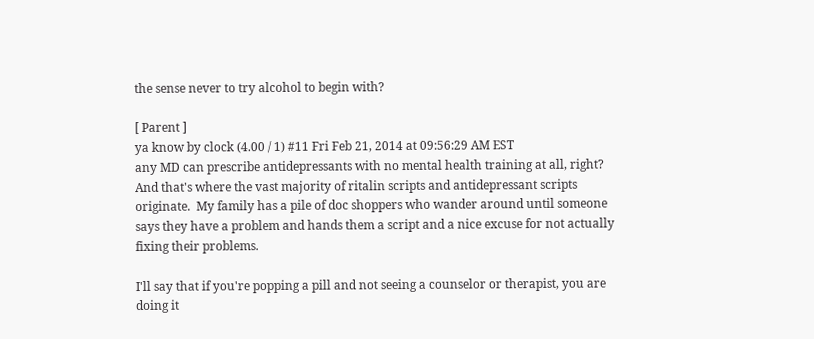the sense never to try alcohol to begin with?

[ Parent ]
ya know by clock (4.00 / 1) #11 Fri Feb 21, 2014 at 09:56:29 AM EST
any MD can prescribe antidepressants with no mental health training at all, right?  And that's where the vast majority of ritalin scripts and antidepressant scripts originate.  My family has a pile of doc shoppers who wander around until someone says they have a problem and hands them a script and a nice excuse for not actually fixing their problems.

I'll say that if you're popping a pill and not seeing a counselor or therapist, you are doing it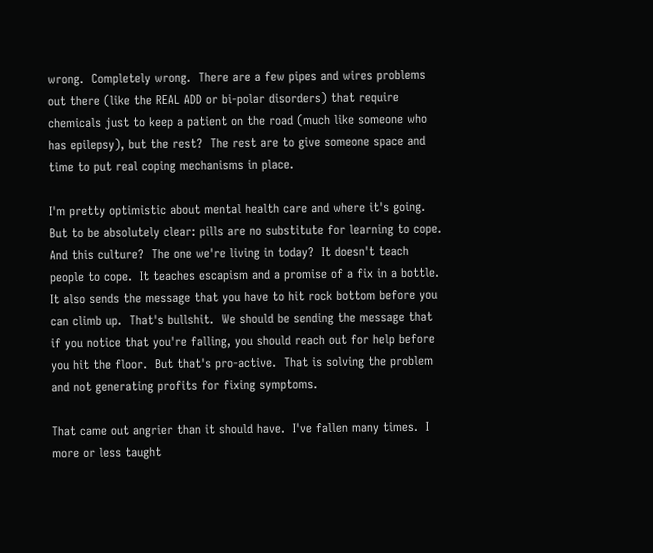wrong.  Completely wrong.  There are a few pipes and wires problems out there (like the REAL ADD or bi-polar disorders) that require chemicals just to keep a patient on the road (much like someone who has epilepsy), but the rest?  The rest are to give someone space and time to put real coping mechanisms in place.

I'm pretty optimistic about mental health care and where it's going.  But to be absolutely clear: pills are no substitute for learning to cope.  And this culture?  The one we're living in today?  It doesn't teach people to cope.  It teaches escapism and a promise of a fix in a bottle.  It also sends the message that you have to hit rock bottom before you can climb up.  That's bullshit.  We should be sending the message that if you notice that you're falling, you should reach out for help before you hit the floor.  But that's pro-active.  That is solving the problem and not generating profits for fixing symptoms.

That came out angrier than it should have.  I've fallen many times.  I more or less taught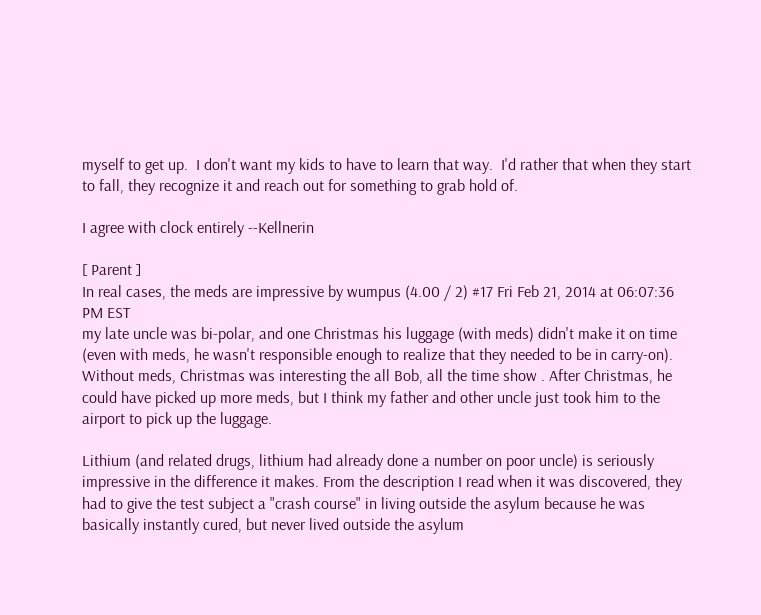myself to get up.  I don't want my kids to have to learn that way.  I'd rather that when they start to fall, they recognize it and reach out for something to grab hold of.

I agree with clock entirely --Kellnerin

[ Parent ]
In real cases, the meds are impressive by wumpus (4.00 / 2) #17 Fri Feb 21, 2014 at 06:07:36 PM EST
my late uncle was bi-polar, and one Christmas his luggage (with meds) didn't make it on time (even with meds, he wasn't responsible enough to realize that they needed to be in carry-on). Without meds, Christmas was interesting the all Bob, all the time show . After Christmas, he could have picked up more meds, but I think my father and other uncle just took him to the airport to pick up the luggage.

Lithium (and related drugs, lithium had already done a number on poor uncle) is seriously impressive in the difference it makes. From the description I read when it was discovered, they had to give the test subject a "crash course" in living outside the asylum because he was basically instantly cured, but never lived outside the asylum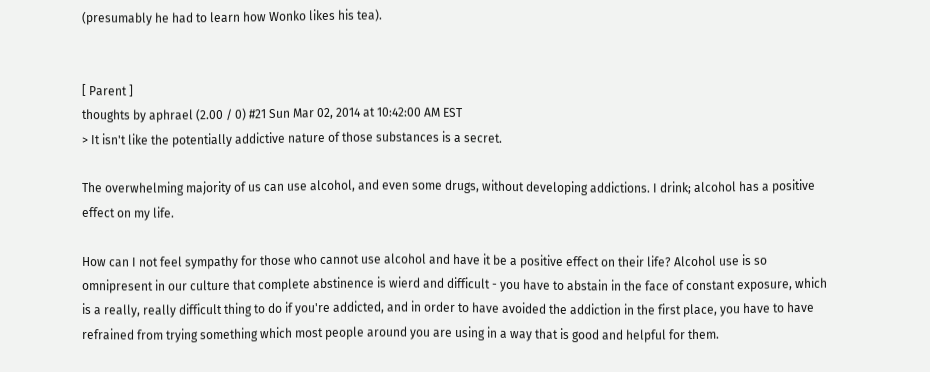(presumably he had to learn how Wonko likes his tea).


[ Parent ]
thoughts by aphrael (2.00 / 0) #21 Sun Mar 02, 2014 at 10:42:00 AM EST
> It isn't like the potentially addictive nature of those substances is a secret.

The overwhelming majority of us can use alcohol, and even some drugs, without developing addictions. I drink; alcohol has a positive effect on my life.

How can I not feel sympathy for those who cannot use alcohol and have it be a positive effect on their life? Alcohol use is so omnipresent in our culture that complete abstinence is wierd and difficult - you have to abstain in the face of constant exposure, which is a really, really difficult thing to do if you're addicted, and in order to have avoided the addiction in the first place, you have to have refrained from trying something which most people around you are using in a way that is good and helpful for them.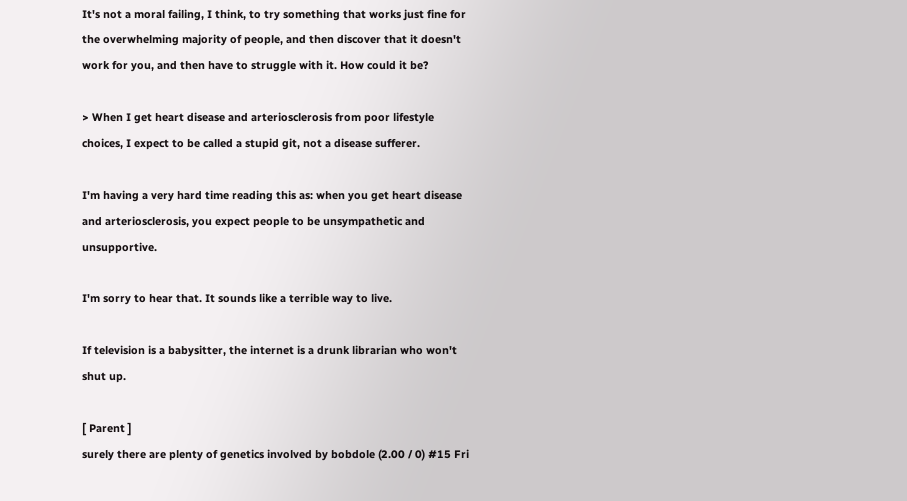It's not a moral failing, I think, to try something that works just fine for the overwhelming majority of people, and then discover that it doesn't work for you, and then have to struggle with it. How could it be?

> When I get heart disease and arteriosclerosis from poor lifestyle choices, I expect to be called a stupid git, not a disease sufferer.

I'm having a very hard time reading this as: when you get heart disease and arteriosclerosis, you expect people to be unsympathetic and unsupportive.

I'm sorry to hear that. It sounds like a terrible way to live.

If television is a babysitter, the internet is a drunk librarian who won't shut up.

[ Parent ]
surely there are plenty of genetics involved by bobdole (2.00 / 0) #15 Fri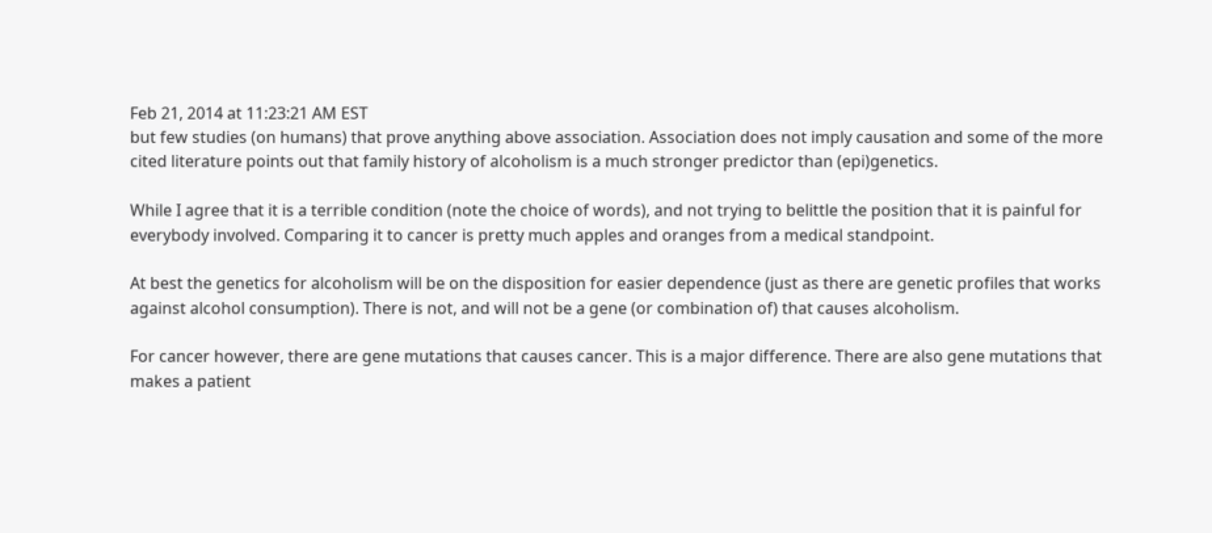Feb 21, 2014 at 11:23:21 AM EST
but few studies (on humans) that prove anything above association. Association does not imply causation and some of the more cited literature points out that family history of alcoholism is a much stronger predictor than (epi)genetics.

While I agree that it is a terrible condition (note the choice of words), and not trying to belittle the position that it is painful for everybody involved. Comparing it to cancer is pretty much apples and oranges from a medical standpoint.

At best the genetics for alcoholism will be on the disposition for easier dependence (just as there are genetic profiles that works against alcohol consumption). There is not, and will not be a gene (or combination of) that causes alcoholism.

For cancer however, there are gene mutations that causes cancer. This is a major difference. There are also gene mutations that makes a patient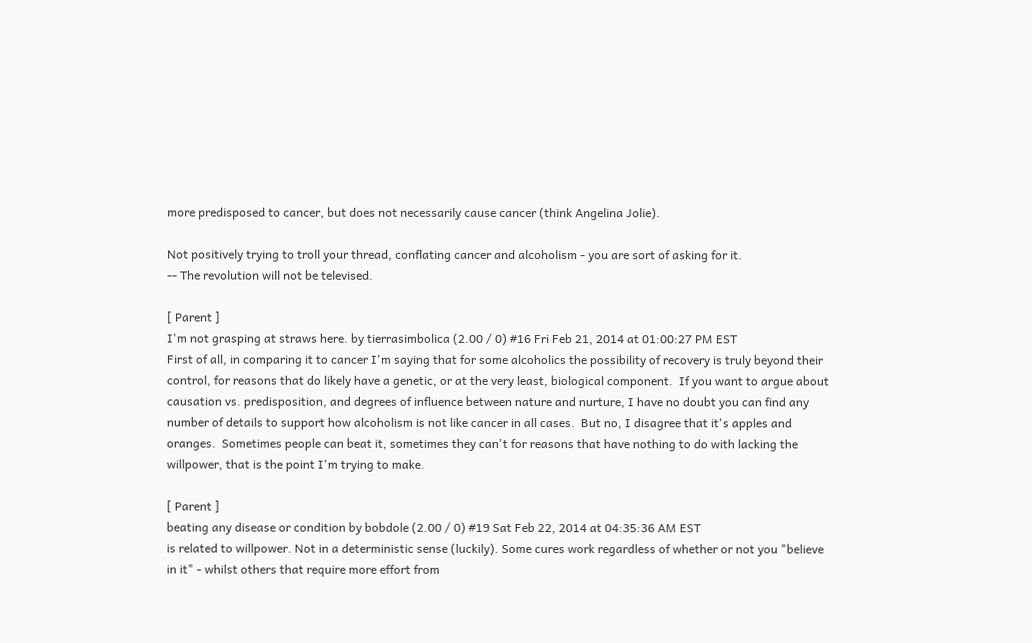more predisposed to cancer, but does not necessarily cause cancer (think Angelina Jolie).

Not positively trying to troll your thread, conflating cancer and alcoholism - you are sort of asking for it.
-- The revolution will not be televised.

[ Parent ]
I'm not grasping at straws here. by tierrasimbolica (2.00 / 0) #16 Fri Feb 21, 2014 at 01:00:27 PM EST
First of all, in comparing it to cancer I'm saying that for some alcoholics the possibility of recovery is truly beyond their control, for reasons that do likely have a genetic, or at the very least, biological component.  If you want to argue about causation vs. predisposition, and degrees of influence between nature and nurture, I have no doubt you can find any number of details to support how alcoholism is not like cancer in all cases.  But no, I disagree that it's apples and oranges.  Sometimes people can beat it, sometimes they can't for reasons that have nothing to do with lacking the willpower, that is the point I'm trying to make.

[ Parent ]
beating any disease or condition by bobdole (2.00 / 0) #19 Sat Feb 22, 2014 at 04:35:36 AM EST
is related to willpower. Not in a deterministic sense (luckily). Some cures work regardless of whether or not you "believe in it" - whilst others that require more effort from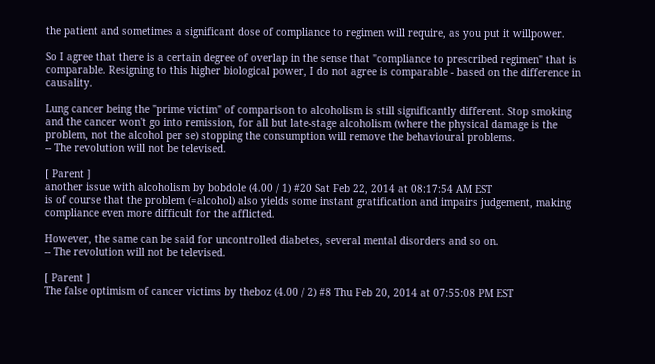the patient and sometimes a significant dose of compliance to regimen will require, as you put it willpower.

So I agree that there is a certain degree of overlap in the sense that "compliance to prescribed regimen" that is comparable. Resigning to this higher biological power, I do not agree is comparable - based on the difference in causality.

Lung cancer being the "prime victim" of comparison to alcoholism is still significantly different. Stop smoking and the cancer won't go into remission, for all but late-stage alcoholism (where the physical damage is the problem, not the alcohol per se) stopping the consumption will remove the behavioural problems.
-- The revolution will not be televised.

[ Parent ]
another issue with alcoholism by bobdole (4.00 / 1) #20 Sat Feb 22, 2014 at 08:17:54 AM EST
is of course that the problem (=alcohol) also yields some instant gratification and impairs judgement, making compliance even more difficult for the afflicted.

However, the same can be said for uncontrolled diabetes, several mental disorders and so on.
-- The revolution will not be televised.

[ Parent ]
The false optimism of cancer victims by theboz (4.00 / 2) #8 Thu Feb 20, 2014 at 07:55:08 PM EST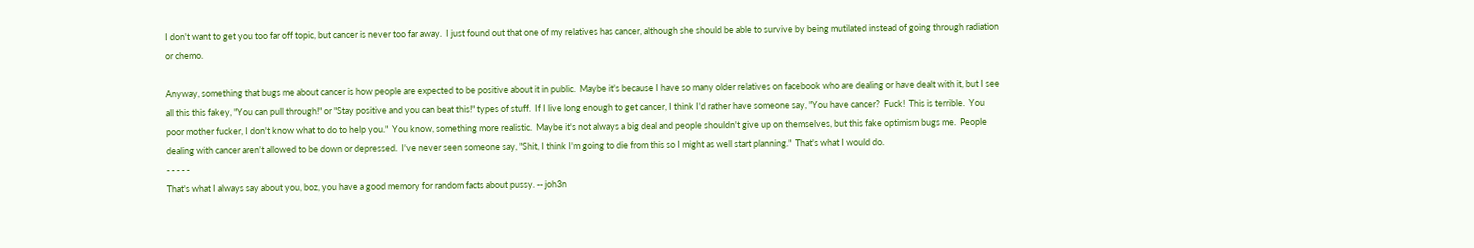I don't want to get you too far off topic, but cancer is never too far away.  I just found out that one of my relatives has cancer, although she should be able to survive by being mutilated instead of going through radiation or chemo.

Anyway, something that bugs me about cancer is how people are expected to be positive about it in public.  Maybe it's because I have so many older relatives on facebook who are dealing or have dealt with it, but I see all this this fakey, "You can pull through!" or "Stay positive and you can beat this!" types of stuff.  If I live long enough to get cancer, I think I'd rather have someone say, "You have cancer?  Fuck!  This is terrible.  You poor mother fucker, I don't know what to do to help you."  You know, something more realistic.  Maybe it's not always a big deal and people shouldn't give up on themselves, but this fake optimism bugs me.  People dealing with cancer aren't allowed to be down or depressed.  I've never seen someone say, "Shit, I think I'm going to die from this so I might as well start planning."  That's what I would do.
- - - - -
That's what I always say about you, boz, you have a good memory for random facts about pussy. -- joh3n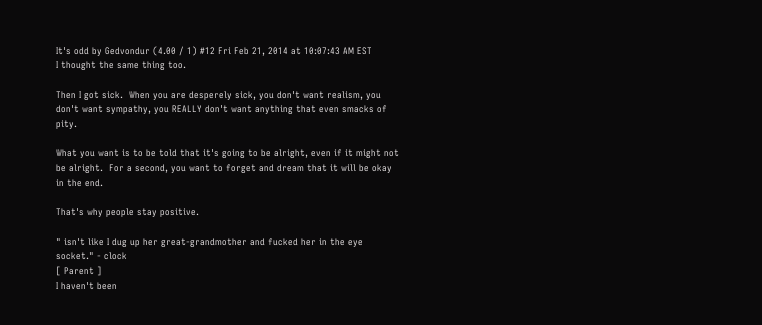It's odd by Gedvondur (4.00 / 1) #12 Fri Feb 21, 2014 at 10:07:43 AM EST
I thought the same thing too.

Then I got sick.  When you are desperely sick, you don't want realism, you don't want sympathy, you REALLY don't want anything that even smacks of pity.

What you want is to be told that it's going to be alright, even if it might not be alright.  For a second, you want to forget and dream that it will be okay in the end.

That's why people stay positive.

" isn't like I dug up her great-grandmother and fucked her in the eye socket." - clock
[ Parent ]
I haven't been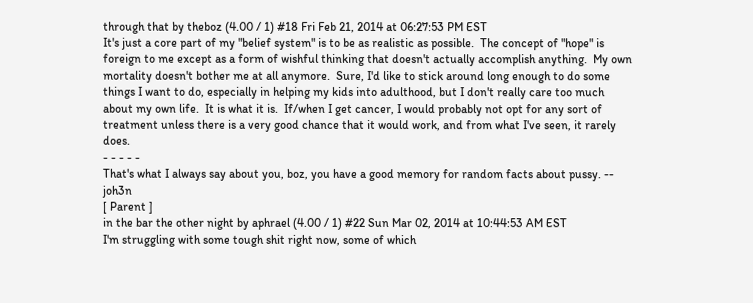through that by theboz (4.00 / 1) #18 Fri Feb 21, 2014 at 06:27:53 PM EST
It's just a core part of my "belief system" is to be as realistic as possible.  The concept of "hope" is foreign to me except as a form of wishful thinking that doesn't actually accomplish anything.  My own mortality doesn't bother me at all anymore.  Sure, I'd like to stick around long enough to do some things I want to do, especially in helping my kids into adulthood, but I don't really care too much about my own life.  It is what it is.  If/when I get cancer, I would probably not opt for any sort of treatment unless there is a very good chance that it would work, and from what I've seen, it rarely does.
- - - - -
That's what I always say about you, boz, you have a good memory for random facts about pussy. -- joh3n
[ Parent ]
in the bar the other night by aphrael (4.00 / 1) #22 Sun Mar 02, 2014 at 10:44:53 AM EST
I'm struggling with some tough shit right now, some of which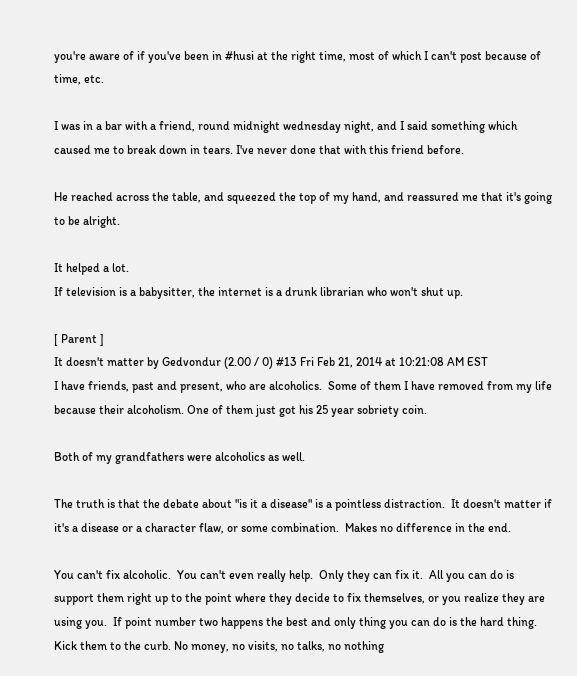you're aware of if you've been in #husi at the right time, most of which I can't post because of time, etc.

I was in a bar with a friend, round midnight wednesday night, and I said something which caused me to break down in tears. I've never done that with this friend before.

He reached across the table, and squeezed the top of my hand, and reassured me that it's going to be alright.

It helped a lot.
If television is a babysitter, the internet is a drunk librarian who won't shut up.

[ Parent ]
It doesn't matter by Gedvondur (2.00 / 0) #13 Fri Feb 21, 2014 at 10:21:08 AM EST
I have friends, past and present, who are alcoholics.  Some of them I have removed from my life because their alcoholism. One of them just got his 25 year sobriety coin.

Both of my grandfathers were alcoholics as well.

The truth is that the debate about "is it a disease" is a pointless distraction.  It doesn't matter if it's a disease or a character flaw, or some combination.  Makes no difference in the end.

You can't fix alcoholic.  You can't even really help.  Only they can fix it.  All you can do is support them right up to the point where they decide to fix themselves, or you realize they are using you.  If point number two happens the best and only thing you can do is the hard thing.  Kick them to the curb. No money, no visits, no talks, no nothing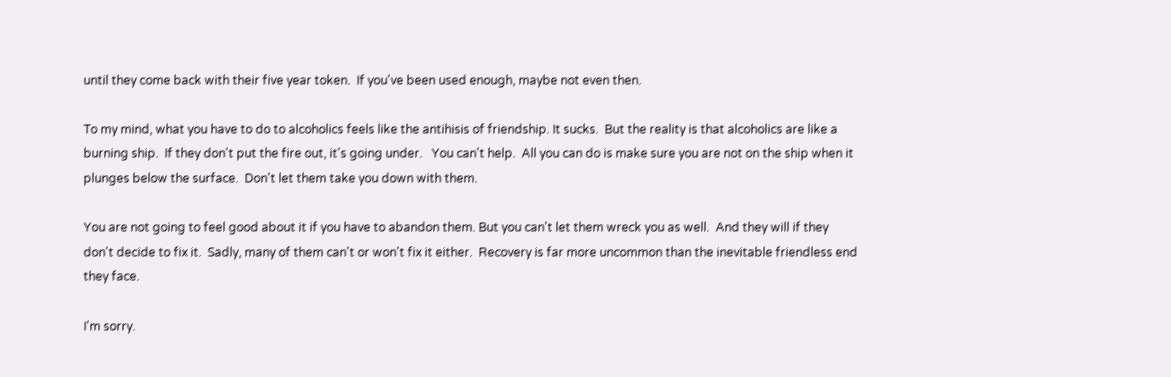until they come back with their five year token.  If you've been used enough, maybe not even then.

To my mind, what you have to do to alcoholics feels like the antihisis of friendship. It sucks.  But the reality is that alcoholics are like a burning ship.  If they don't put the fire out, it's going under.   You can't help.  All you can do is make sure you are not on the ship when it plunges below the surface.  Don't let them take you down with them.

You are not going to feel good about it if you have to abandon them. But you can't let them wreck you as well.  And they will if they don't decide to fix it.  Sadly, many of them can't or won't fix it either.  Recovery is far more uncommon than the inevitable friendless end they face.

I'm sorry.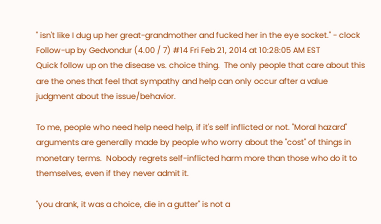" isn't like I dug up her great-grandmother and fucked her in the eye socket." - clock
Follow-up by Gedvondur (4.00 / 7) #14 Fri Feb 21, 2014 at 10:28:05 AM EST
Quick follow up on the disease vs. choice thing.  The only people that care about this are the ones that feel that sympathy and help can only occur after a value judgment about the issue/behavior.

To me, people who need help need help, if it's self inflicted or not. "Moral hazard" arguments are generally made by people who worry about the "cost" of things in monetary terms.  Nobody regrets self-inflicted harm more than those who do it to themselves, even if they never admit it.

"you drank, it was a choice, die in a gutter" is not a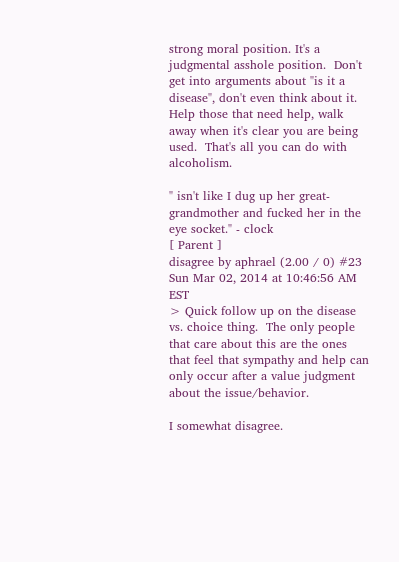strong moral position. It's a judgmental asshole position.  Don't get into arguments about "is it a disease", don't even think about it.  Help those that need help, walk away when it's clear you are being used.  That's all you can do with alcoholism.

" isn't like I dug up her great-grandmother and fucked her in the eye socket." - clock
[ Parent ]
disagree by aphrael (2.00 / 0) #23 Sun Mar 02, 2014 at 10:46:56 AM EST
> Quick follow up on the disease vs. choice thing.  The only people that care about this are the ones that feel that sympathy and help can only occur after a value judgment about the issue/behavior.

I somewhat disagree.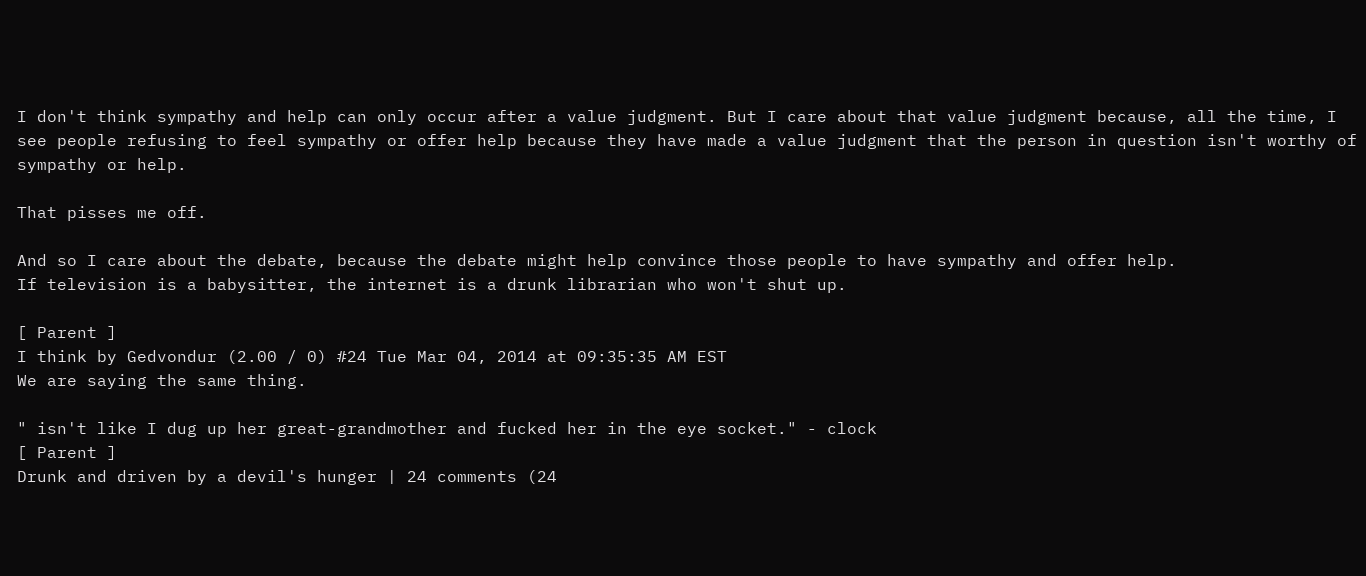I don't think sympathy and help can only occur after a value judgment. But I care about that value judgment because, all the time, I see people refusing to feel sympathy or offer help because they have made a value judgment that the person in question isn't worthy of sympathy or help.

That pisses me off.

And so I care about the debate, because the debate might help convince those people to have sympathy and offer help.
If television is a babysitter, the internet is a drunk librarian who won't shut up.

[ Parent ]
I think by Gedvondur (2.00 / 0) #24 Tue Mar 04, 2014 at 09:35:35 AM EST
We are saying the same thing.

" isn't like I dug up her great-grandmother and fucked her in the eye socket." - clock
[ Parent ]
Drunk and driven by a devil's hunger | 24 comments (24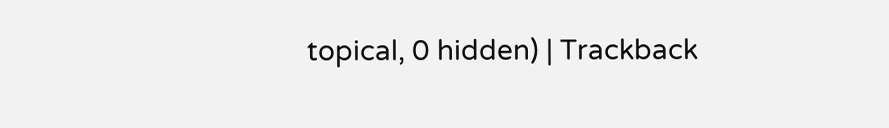topical, 0 hidden) | Trackback